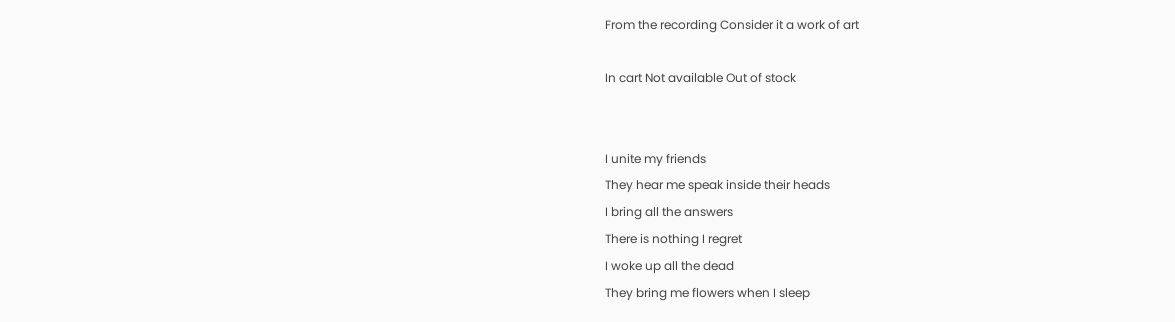From the recording Consider it a work of art

In cart Not available Out of stock


I unite my friends
They hear me speak inside their heads
I bring all the answers
There is nothing I regret
I woke up all the dead
They bring me flowers when I sleep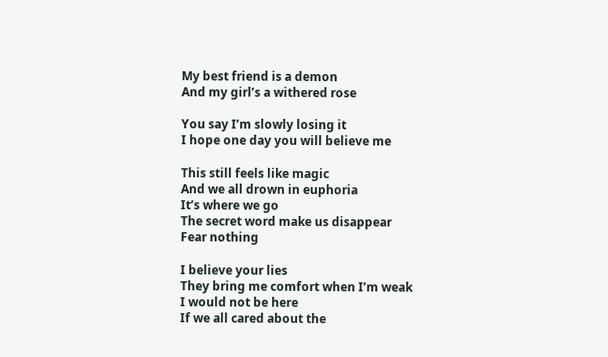My best friend is a demon
And my girl’s a withered rose

You say I’m slowly losing it
I hope one day you will believe me

This still feels like magic
And we all drown in euphoria
It’s where we go
The secret word make us disappear
Fear nothing

I believe your lies
They bring me comfort when I’m weak
I would not be here
If we all cared about the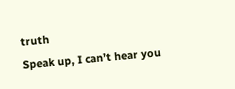truth
Speak up, I can’t hear you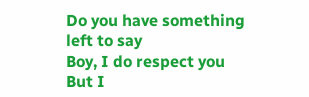Do you have something left to say
Boy, I do respect you
But I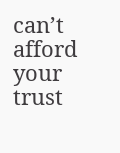can’t afford your trust